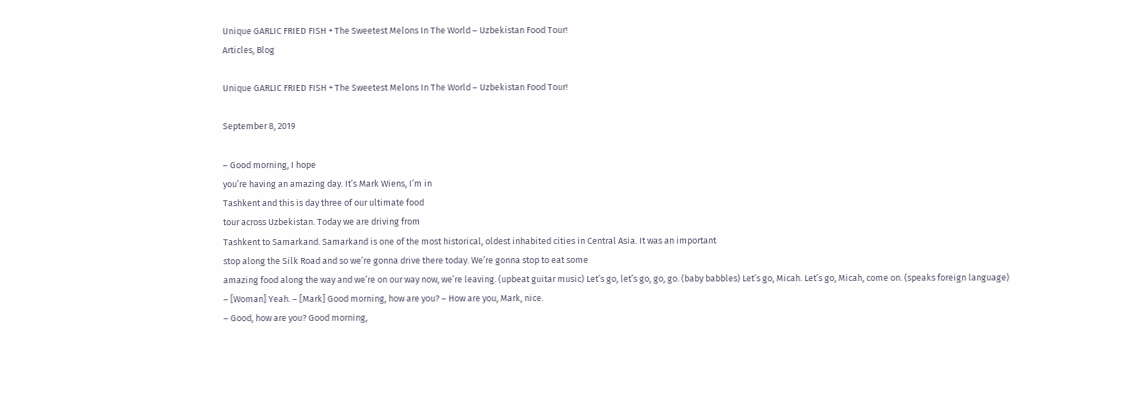Unique GARLIC FRIED FISH + The Sweetest Melons In The World – Uzbekistan Food Tour!
Articles, Blog

Unique GARLIC FRIED FISH + The Sweetest Melons In The World – Uzbekistan Food Tour!

September 8, 2019

– Good morning, I hope
you’re having an amazing day. It’s Mark Wiens, I’m in
Tashkent and this is day three of our ultimate food
tour across Uzbekistan. Today we are driving from
Tashkent to Samarkand. Samarkand is one of the most historical, oldest inhabited cities in Central Asia. It was an important
stop along the Silk Road and so we’re gonna drive there today. We’re gonna stop to eat some
amazing food along the way and we’re on our way now, we’re leaving. (upbeat guitar music) Let’s go, let’s go, go, go. (baby babbles) Let’s go, Micah. Let’s go, Micah, come on. (speaks foreign language)
– [Woman] Yeah. – [Mark] Good morning, how are you? – How are you, Mark, nice.
– Good, how are you? Good morning,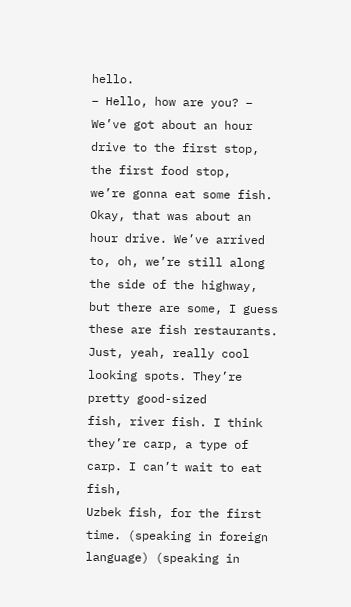hello.
– Hello, how are you? – We’ve got about an hour
drive to the first stop, the first food stop,
we’re gonna eat some fish. Okay, that was about an hour drive. We’ve arrived to, oh, we’re still along the side of the highway, but there are some, I guess
these are fish restaurants. Just, yeah, really cool looking spots. They’re pretty good-sized
fish, river fish. I think they’re carp, a type of carp. I can’t wait to eat fish,
Uzbek fish, for the first time. (speaking in foreign language) (speaking in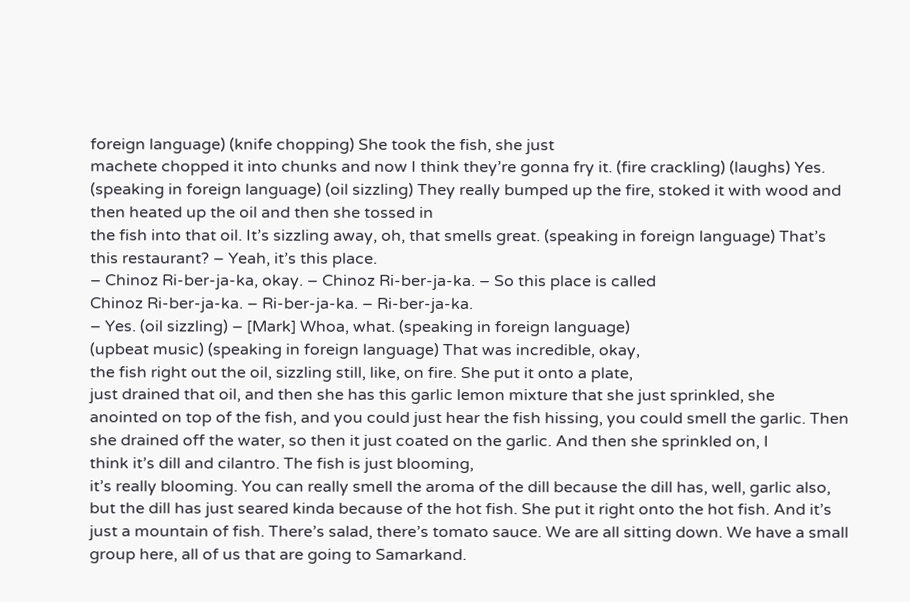foreign language) (knife chopping) She took the fish, she just
machete chopped it into chunks and now I think they’re gonna fry it. (fire crackling) (laughs) Yes. (speaking in foreign language) (oil sizzling) They really bumped up the fire, stoked it with wood and
then heated up the oil and then she tossed in
the fish into that oil. It’s sizzling away, oh, that smells great. (speaking in foreign language) That’s this restaurant? – Yeah, it’s this place.
– Chinoz Ri-ber-ja-ka, okay. – Chinoz Ri-ber-ja-ka. – So this place is called
Chinoz Ri-ber-ja-ka. – Ri-ber-ja-ka. – Ri-ber-ja-ka.
– Yes. (oil sizzling) – [Mark] Whoa, what. (speaking in foreign language)
(upbeat music) (speaking in foreign language) That was incredible, okay,
the fish right out the oil, sizzling still, like, on fire. She put it onto a plate,
just drained that oil, and then she has this garlic lemon mixture that she just sprinkled, she
anointed on top of the fish, and you could just hear the fish hissing, you could smell the garlic. Then she drained off the water, so then it just coated on the garlic. And then she sprinkled on, I
think it’s dill and cilantro. The fish is just blooming,
it’s really blooming. You can really smell the aroma of the dill because the dill has, well, garlic also, but the dill has just seared kinda because of the hot fish. She put it right onto the hot fish. And it’s just a mountain of fish. There’s salad, there’s tomato sauce. We are all sitting down. We have a small group here, all of us that are going to Samarkand.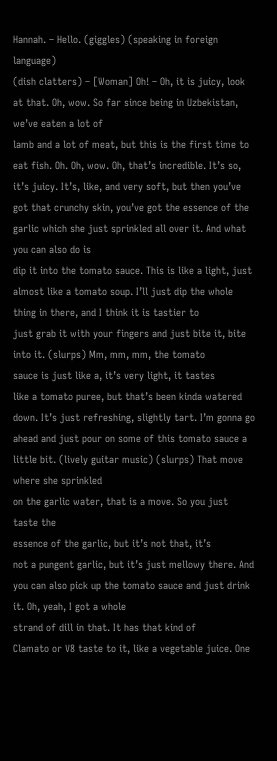Hannah. – Hello. (giggles) (speaking in foreign language)
(dish clatters) – [Woman] Oh! – Oh, it is juicy, look at that. Oh, wow. So far since being in Uzbekistan, we’ve eaten a lot of
lamb and a lot of meat, but this is the first time to eat fish. Oh. Oh, wow. Oh, that’s incredible. It’s so, it’s juicy. It’s, like, and very soft, but then you’ve got that crunchy skin, you’ve got the essence of the garlic which she just sprinkled all over it. And what you can also do is
dip it into the tomato sauce. This is like a light, just
almost like a tomato soup. I’ll just dip the whole thing in there, and I think it is tastier to
just grab it with your fingers and just bite it, bite into it. (slurps) Mm, mm, mm, the tomato
sauce is just like a, it’s very light, it tastes
like a tomato puree, but that’s been kinda watered down. It’s just refreshing, slightly tart. I’m gonna go ahead and just pour on some of this tomato sauce a little bit. (lively guitar music) (slurps) That move where she sprinkled
on the garlic water, that is a move. So you just taste the
essence of the garlic, but it’s not that, it’s
not a pungent garlic, but it’s just mellowy there. And you can also pick up the tomato sauce and just drink it. Oh, yeah, I got a whole
strand of dill in that. It has that kind of
Clamato or V8 taste to it, like a vegetable juice. One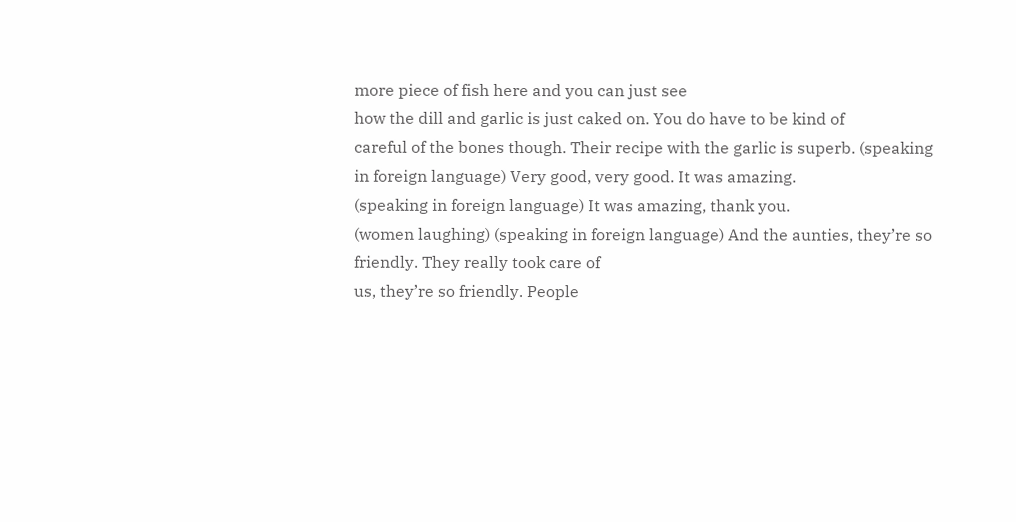more piece of fish here and you can just see
how the dill and garlic is just caked on. You do have to be kind of
careful of the bones though. Their recipe with the garlic is superb. (speaking in foreign language) Very good, very good. It was amazing.
(speaking in foreign language) It was amazing, thank you.
(women laughing) (speaking in foreign language) And the aunties, they’re so friendly. They really took care of
us, they’re so friendly. People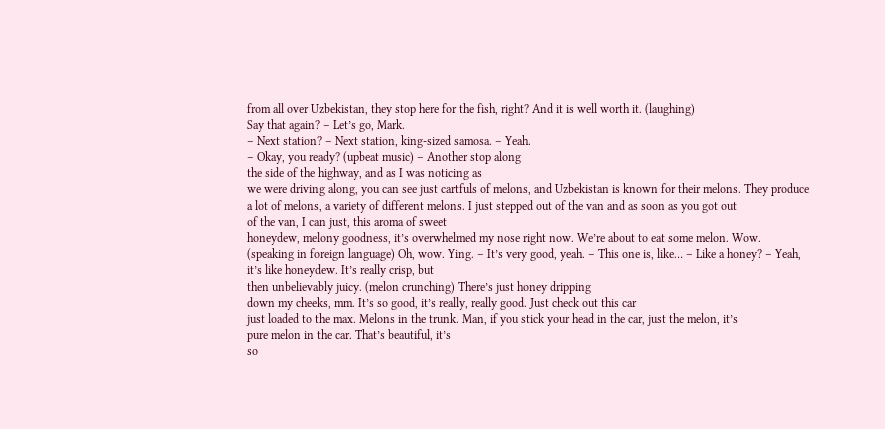from all over Uzbekistan, they stop here for the fish, right? And it is well worth it. (laughing)
Say that again? – Let’s go, Mark.
– Next station? – Next station, king-sized samosa. – Yeah.
– Okay, you ready? (upbeat music) – Another stop along
the side of the highway, and as I was noticing as
we were driving along, you can see just cartfuls of melons, and Uzbekistan is known for their melons. They produce a lot of melons, a variety of different melons. I just stepped out of the van and as soon as you got out
of the van, I can just, this aroma of sweet
honeydew, melony goodness, it’s overwhelmed my nose right now. We’re about to eat some melon. Wow. (speaking in foreign language) Oh, wow. Ying. – It’s very good, yeah. – This one is, like… – Like a honey? – Yeah, it’s like honeydew. It’s really crisp, but
then unbelievably juicy. (melon crunching) There’s just honey dripping
down my cheeks, mm. It’s so good, it’s really, really good. Just check out this car
just loaded to the max. Melons in the trunk. Man, if you stick your head in the car, just the melon, it’s
pure melon in the car. That’s beautiful, it’s
so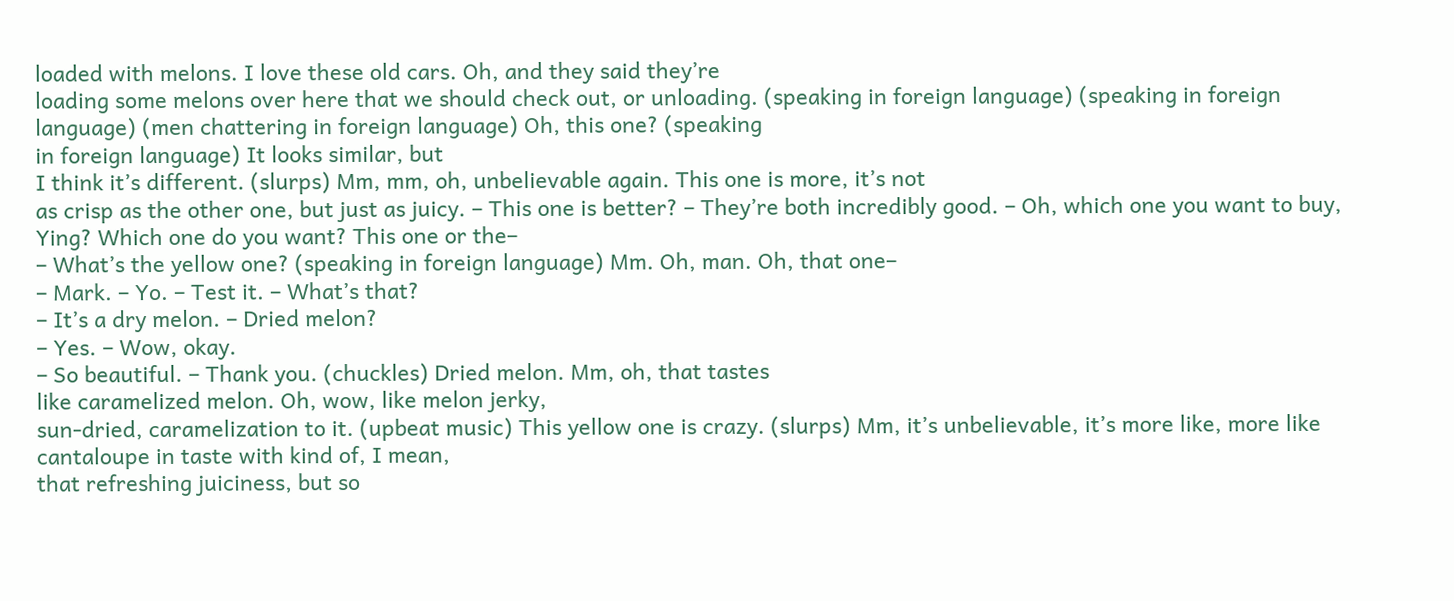loaded with melons. I love these old cars. Oh, and they said they’re
loading some melons over here that we should check out, or unloading. (speaking in foreign language) (speaking in foreign language) (men chattering in foreign language) Oh, this one? (speaking
in foreign language) It looks similar, but
I think it’s different. (slurps) Mm, mm, oh, unbelievable again. This one is more, it’s not
as crisp as the other one, but just as juicy. – This one is better? – They’re both incredibly good. – Oh, which one you want to buy, Ying? Which one do you want? This one or the–
– What’s the yellow one? (speaking in foreign language) Mm. Oh, man. Oh, that one–
– Mark. – Yo. – Test it. – What’s that?
– It’s a dry melon. – Dried melon?
– Yes. – Wow, okay.
– So beautiful. – Thank you. (chuckles) Dried melon. Mm, oh, that tastes
like caramelized melon. Oh, wow, like melon jerky,
sun-dried, caramelization to it. (upbeat music) This yellow one is crazy. (slurps) Mm, it’s unbelievable, it’s more like, more like cantaloupe in taste with kind of, I mean,
that refreshing juiciness, but so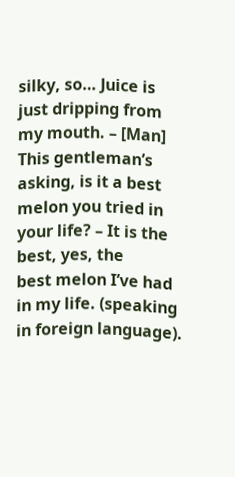silky, so… Juice is just dripping from my mouth. – [Man] This gentleman’s
asking, is it a best melon you tried in your life? – It is the best, yes, the
best melon I’ve had in my life. (speaking in foreign language).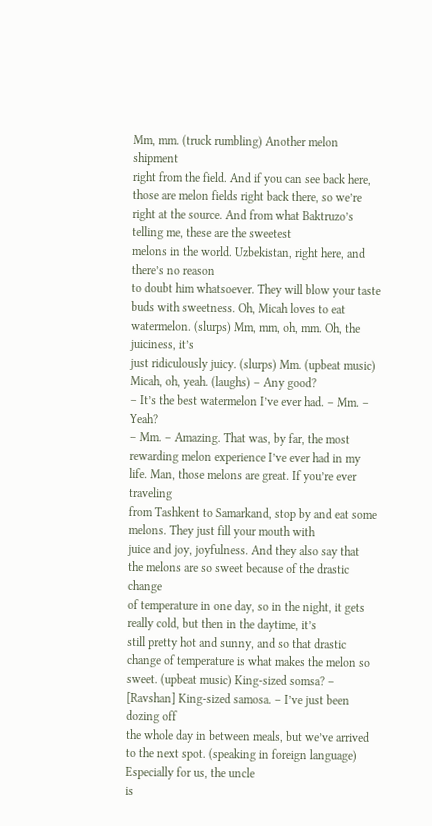Mm, mm. (truck rumbling) Another melon shipment
right from the field. And if you can see back here, those are melon fields right back there, so we’re right at the source. And from what Baktruzo’s telling me, these are the sweetest
melons in the world. Uzbekistan, right here, and there’s no reason
to doubt him whatsoever. They will blow your taste
buds with sweetness. Oh, Micah loves to eat watermelon. (slurps) Mm, mm, oh, mm. Oh, the juiciness, it’s
just ridiculously juicy. (slurps) Mm. (upbeat music) Micah, oh, yeah. (laughs) – Any good?
– It’s the best watermelon I’ve ever had. – Mm. – Yeah?
– Mm. – Amazing. That was, by far, the most
rewarding melon experience I’ve ever had in my life. Man, those melons are great. If you’re ever traveling
from Tashkent to Samarkand, stop by and eat some melons. They just fill your mouth with
juice and joy, joyfulness. And they also say that
the melons are so sweet because of the drastic change
of temperature in one day, so in the night, it gets really cold, but then in the daytime, it’s
still pretty hot and sunny, and so that drastic change of temperature is what makes the melon so sweet. (upbeat music) King-sized somsa? – [Ravshan] King-sized samosa. – I’ve just been dozing off
the whole day in between meals, but we’ve arrived to the next spot. (speaking in foreign language) Especially for us, the uncle
is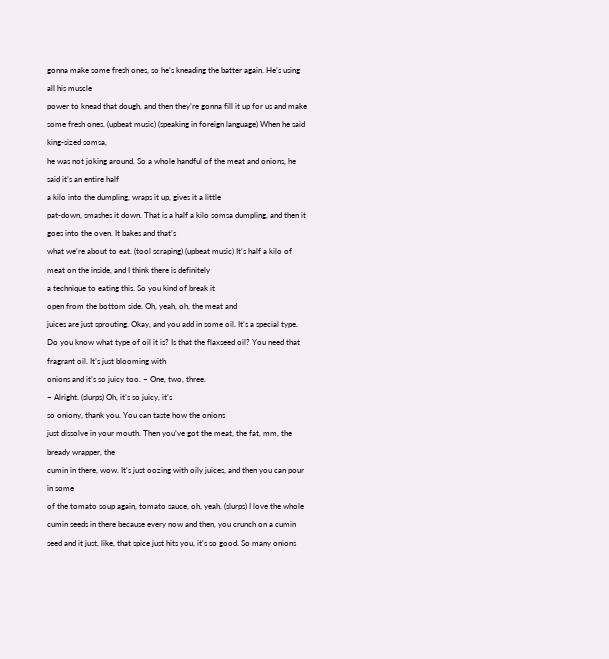gonna make some fresh ones, so he’s kneading the batter again. He’s using all his muscle
power to knead that dough, and then they’re gonna fill it up for us and make some fresh ones. (upbeat music) (speaking in foreign language) When he said king-sized somsa,
he was not joking around. So a whole handful of the meat and onions, he said it’s an entire half
a kilo into the dumpling, wraps it up, gives it a little
pat-down, smashes it down. That is a half a kilo somsa dumpling, and then it goes into the oven. It bakes and that’s
what we’re about to eat. (tool scraping) (upbeat music) It’s half a kilo of meat on the inside, and I think there is definitely
a technique to eating this. So you kind of break it
open from the bottom side. Oh, yeah, oh, the meat and
juices are just sprouting. Okay, and you add in some oil. It’s a special type. Do you know what type of oil it is? Is that the flaxseed oil? You need that fragrant oil. It’s just blooming with
onions and it’s so juicy too. – One, two, three.
– Alright. (slurps) Oh, it’s so juicy, it’s
so oniony, thank you. You can taste how the onions
just dissolve in your mouth. Then you’ve got the meat, the fat, mm, the bready wrapper, the
cumin in there, wow. It’s just oozing with oily juices, and then you can pour in some
of the tomato soup again, tomato sauce, oh, yeah. (slurps) I love the whole cumin seeds in there because every now and then, you crunch on a cumin
seed and it just, like, that spice just hits you, it’s so good. So many onions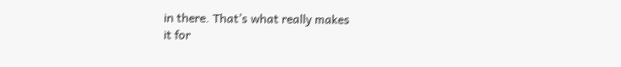in there. That’s what really makes
it for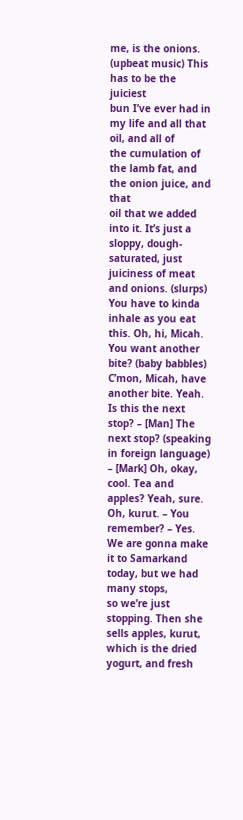me, is the onions. (upbeat music) This has to be the juiciest
bun I’ve ever had in my life and all that oil, and all of
the cumulation of the lamb fat, and the onion juice, and that
oil that we added into it. It’s just a sloppy, dough-saturated, just juiciness of meat and onions. (slurps) You have to kinda inhale as you eat this. Oh, hi, Micah. You want another bite? (baby babbles)
C’mon, Micah, have another bite. Yeah. Is this the next stop? – [Man] The next stop? (speaking in foreign language) – [Mark] Oh, okay, cool. Tea and apples? Yeah, sure. Oh, kurut. – You remember? – Yes. We are gonna make it to Samarkand today, but we had many stops,
so we’re just stopping. Then she sells apples, kurut, which is the dried
yogurt, and fresh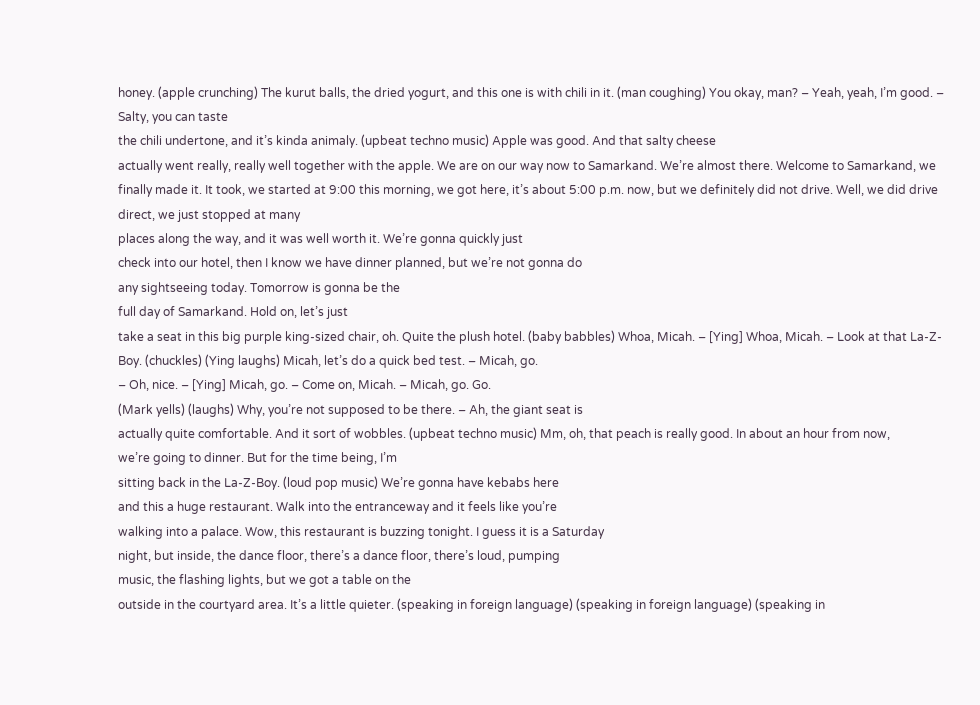honey. (apple crunching) The kurut balls, the dried yogurt, and this one is with chili in it. (man coughing) You okay, man? – Yeah, yeah, I’m good. – Salty, you can taste
the chili undertone, and it’s kinda animaly. (upbeat techno music) Apple was good. And that salty cheese
actually went really, really well together with the apple. We are on our way now to Samarkand. We’re almost there. Welcome to Samarkand, we finally made it. It took, we started at 9:00 this morning, we got here, it’s about 5:00 p.m. now, but we definitely did not drive. Well, we did drive direct, we just stopped at many
places along the way, and it was well worth it. We’re gonna quickly just
check into our hotel, then I know we have dinner planned, but we’re not gonna do
any sightseeing today. Tomorrow is gonna be the
full day of Samarkand. Hold on, let’s just
take a seat in this big purple king-sized chair, oh. Quite the plush hotel. (baby babbles) Whoa, Micah. – [Ying] Whoa, Micah. – Look at that La-Z-Boy. (chuckles) (Ying laughs) Micah, let’s do a quick bed test. – Micah, go.
– Oh, nice. – [Ying] Micah, go. – Come on, Micah. – Micah, go. Go.
(Mark yells) (laughs) Why, you’re not supposed to be there. – Ah, the giant seat is
actually quite comfortable. And it sort of wobbles. (upbeat techno music) Mm, oh, that peach is really good. In about an hour from now,
we’re going to dinner. But for the time being, I’m
sitting back in the La-Z-Boy. (loud pop music) We’re gonna have kebabs here
and this a huge restaurant. Walk into the entranceway and it feels like you’re
walking into a palace. Wow, this restaurant is buzzing tonight. I guess it is a Saturday
night, but inside, the dance floor, there’s a dance floor, there’s loud, pumping
music, the flashing lights, but we got a table on the
outside in the courtyard area. It’s a little quieter. (speaking in foreign language) (speaking in foreign language) (speaking in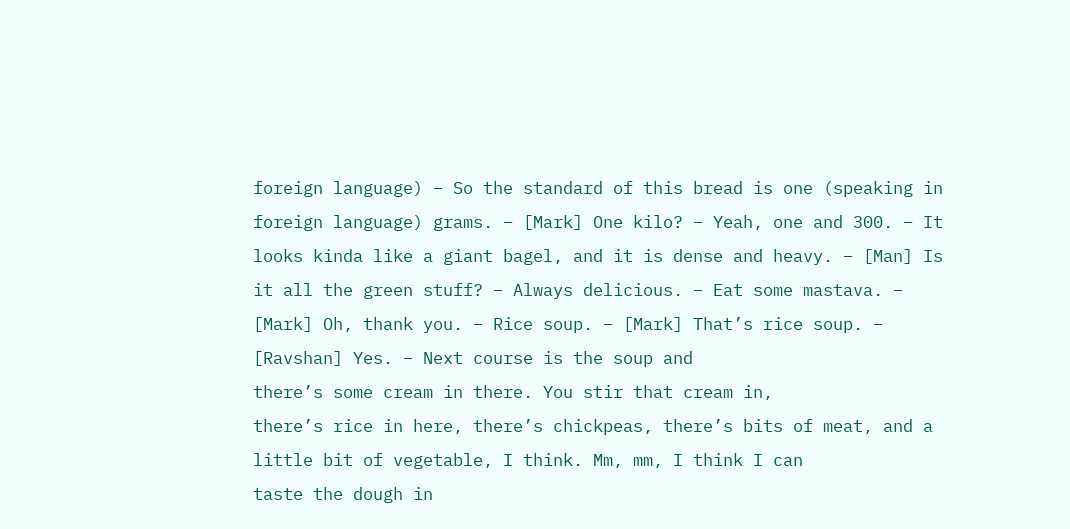foreign language) – So the standard of this bread is one (speaking in
foreign language) grams. – [Mark] One kilo? – Yeah, one and 300. – It looks kinda like a giant bagel, and it is dense and heavy. – [Man] Is it all the green stuff? – Always delicious. – Eat some mastava. – [Mark] Oh, thank you. – Rice soup. – [Mark] That’s rice soup. – [Ravshan] Yes. – Next course is the soup and
there’s some cream in there. You stir that cream in,
there’s rice in here, there’s chickpeas, there’s bits of meat, and a little bit of vegetable, I think. Mm, mm, I think I can
taste the dough in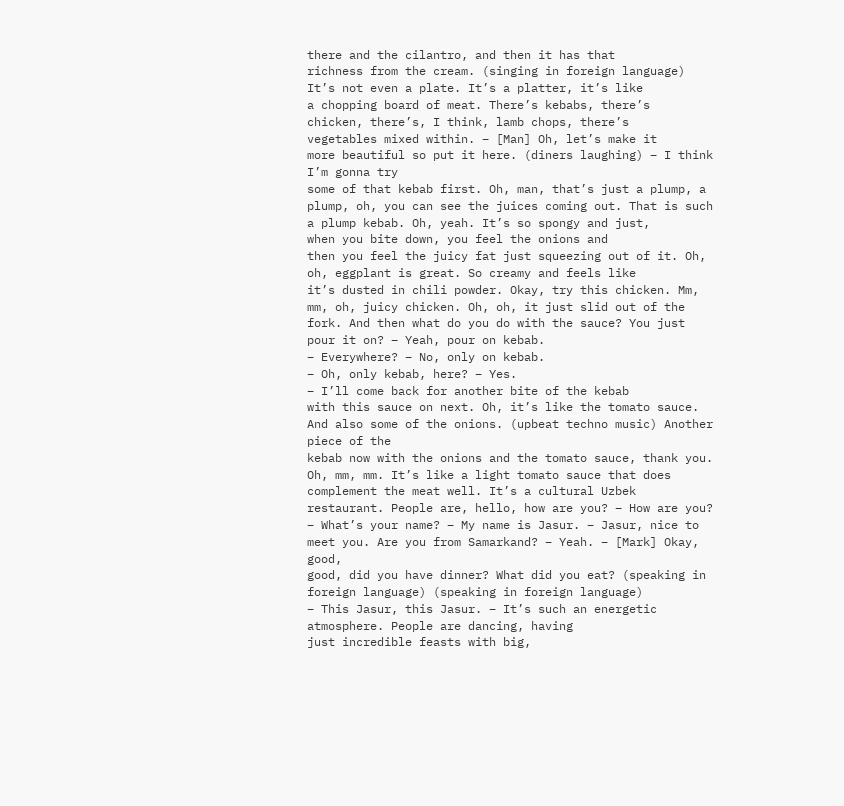there and the cilantro, and then it has that
richness from the cream. (singing in foreign language) It’s not even a plate. It’s a platter, it’s like
a chopping board of meat. There’s kebabs, there’s
chicken, there’s, I think, lamb chops, there’s
vegetables mixed within. – [Man] Oh, let’s make it
more beautiful so put it here. (diners laughing) – I think I’m gonna try
some of that kebab first. Oh, man, that’s just a plump, a plump, oh, you can see the juices coming out. That is such a plump kebab. Oh, yeah. It’s so spongy and just,
when you bite down, you feel the onions and
then you feel the juicy fat just squeezing out of it. Oh, oh, eggplant is great. So creamy and feels like
it’s dusted in chili powder. Okay, try this chicken. Mm, mm, oh, juicy chicken. Oh, oh, it just slid out of the fork. And then what do you do with the sauce? You just pour it on? – Yeah, pour on kebab.
– Everywhere? – No, only on kebab.
– Oh, only kebab, here? – Yes.
– I’ll come back for another bite of the kebab
with this sauce on next. Oh, it’s like the tomato sauce. And also some of the onions. (upbeat techno music) Another piece of the
kebab now with the onions and the tomato sauce, thank you. Oh, mm, mm. It’s like a light tomato sauce that does complement the meat well. It’s a cultural Uzbek restaurant. People are, hello, how are you? – How are you?
– What’s your name? – My name is Jasur. – Jasur, nice to meet you. Are you from Samarkand? – Yeah. – [Mark] Okay, good,
good, did you have dinner? What did you eat? (speaking in foreign language) (speaking in foreign language)
– This Jasur, this Jasur. – It’s such an energetic atmosphere. People are dancing, having
just incredible feasts with big,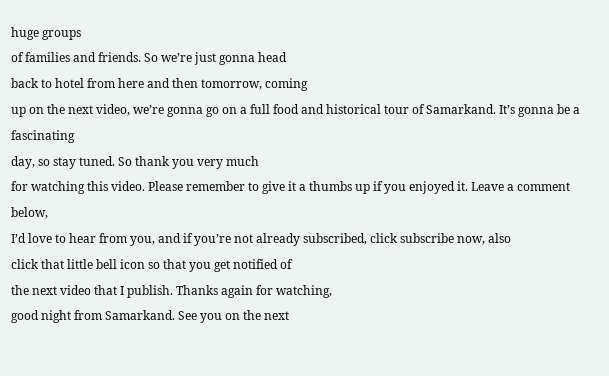huge groups
of families and friends. So we’re just gonna head
back to hotel from here and then tomorrow, coming
up on the next video, we’re gonna go on a full food and historical tour of Samarkand. It’s gonna be a fascinating
day, so stay tuned. So thank you very much
for watching this video. Please remember to give it a thumbs up if you enjoyed it. Leave a comment below,
I’d love to hear from you, and if you’re not already subscribed, click subscribe now, also
click that little bell icon so that you get notified of
the next video that I publish. Thanks again for watching,
good night from Samarkand. See you on the next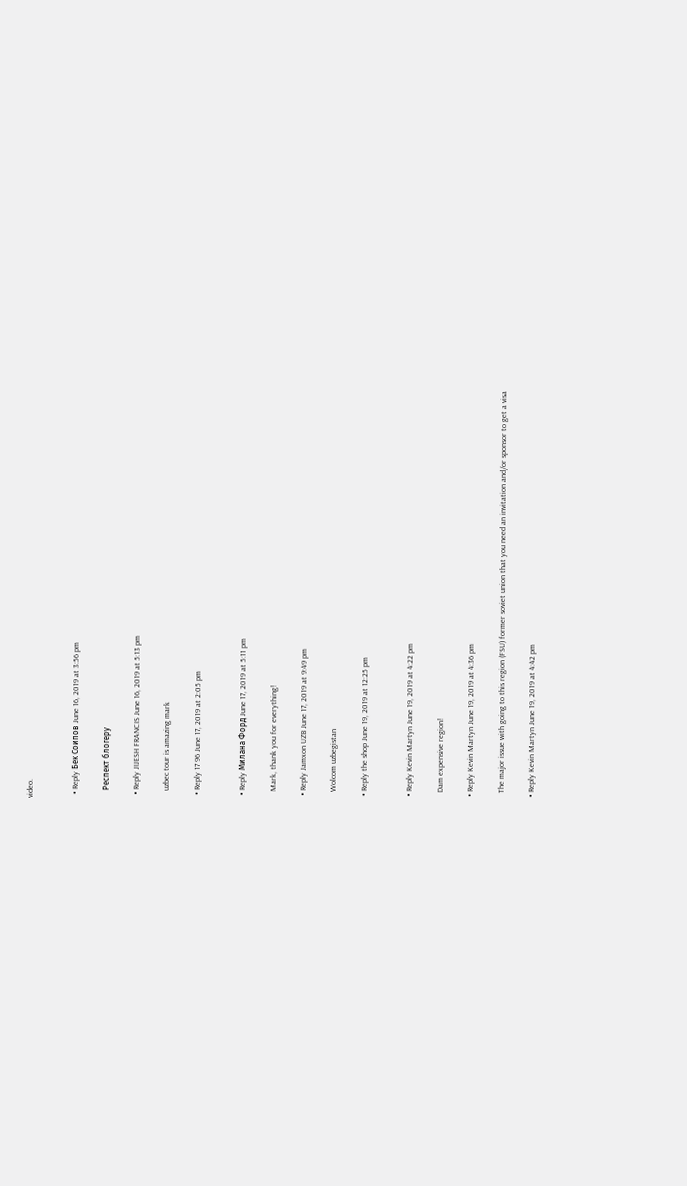video.


  • Reply Бек Соипов June 16, 2019 at 3:56 pm

    Респект блогеру

  • Reply JIJESH FRANCIS June 16, 2019 at 5:13 pm

    uzbec tour is amazing mark

  • Reply 17 96 June 17, 2019 at 2:05 pm


  • Reply Милана Форд June 17, 2019 at 5:11 pm

    Mark, thank you for everything!

  • Reply Jamxon UZB June 17, 2019 at 9:49 pm

    Wolcom uzbegistan

  • Reply the shop June 19, 2019 at 12:25 pm


  • Reply Kevin Martyn June 19, 2019 at 4:22 pm

    Dam expensive region!

  • Reply Kevin Martyn June 19, 2019 at 4:36 pm

    The major issue with going to this region (FSU) former soviet union that you need an invitation and/or sponsor to get a visa

  • Reply Kevin Martyn June 19, 2019 at 4:42 pm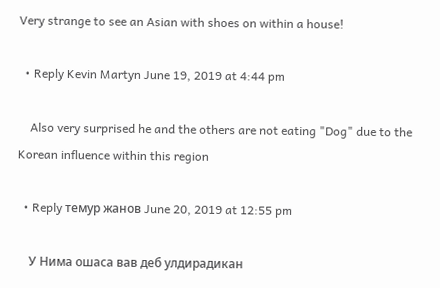Very strange to see an Asian with shoes on within a house!

  • Reply Kevin Martyn June 19, 2019 at 4:44 pm

    Also very surprised he and the others are not eating "Dog" due to the Korean influence within this region

  • Reply темур жанов June 20, 2019 at 12:55 pm

    У Нима ошаса вав деб улдирадикан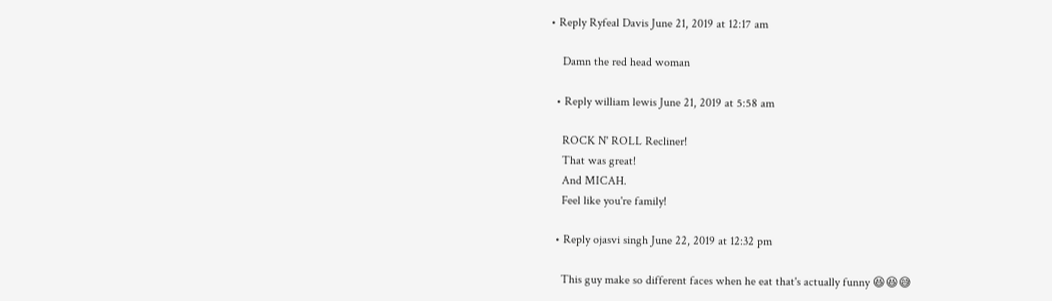• Reply Ryfeal Davis June 21, 2019 at 12:17 am

    Damn the red head woman

  • Reply william lewis June 21, 2019 at 5:58 am

    ROCK N' ROLL Recliner!
    That was great!
    And MICAH.
    Feel like you're family!

  • Reply ojasvi singh June 22, 2019 at 12:32 pm

    This guy make so different faces when he eat that's actually funny 😆😆😅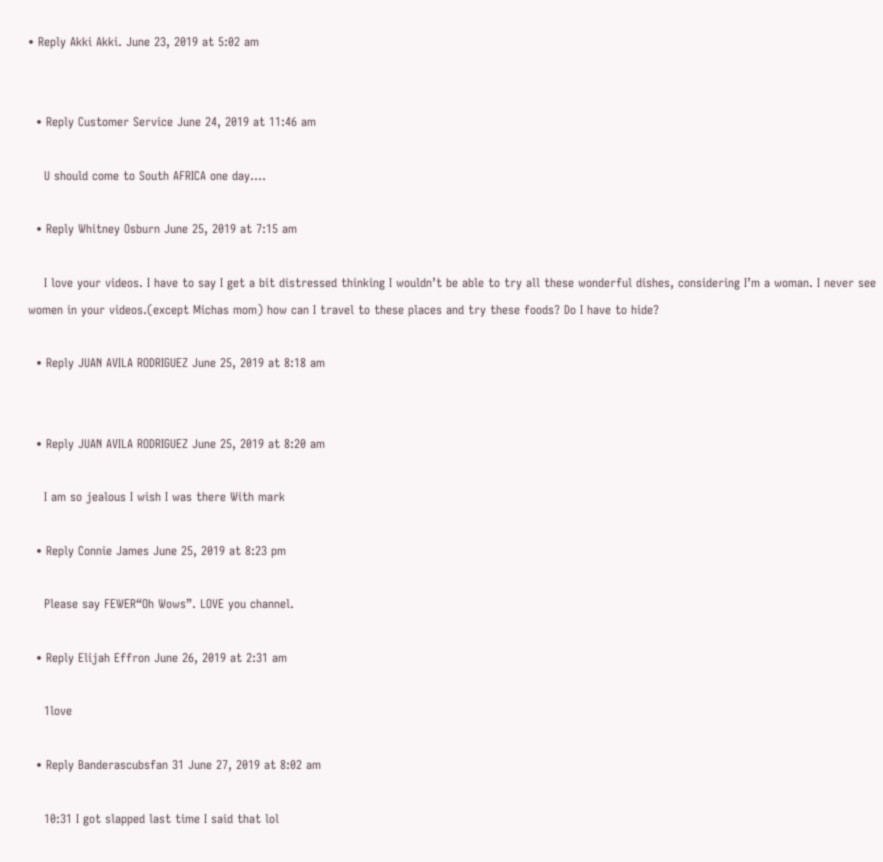• Reply Akki Akki. June 23, 2019 at 5:02 am


  • Reply Customer Service June 24, 2019 at 11:46 am

    U should come to South AFRICA one day….

  • Reply Whitney Osburn June 25, 2019 at 7:15 am

    I love your videos. I have to say I get a bit distressed thinking I wouldn’t be able to try all these wonderful dishes, considering I’m a woman. I never see women in your videos.(except Michas mom) how can I travel to these places and try these foods? Do I have to hide?

  • Reply JUAN AVILA RODRIGUEZ June 25, 2019 at 8:18 am


  • Reply JUAN AVILA RODRIGUEZ June 25, 2019 at 8:20 am

    I am so jealous I wish I was there With mark

  • Reply Connie James June 25, 2019 at 8:23 pm

    Please say FEWER“Oh Wows”. LOVE you channel.

  • Reply Elijah Effron June 26, 2019 at 2:31 am

    1love

  • Reply Banderascubsfan 31 June 27, 2019 at 8:02 am

    10:31 I got slapped last time I said that lol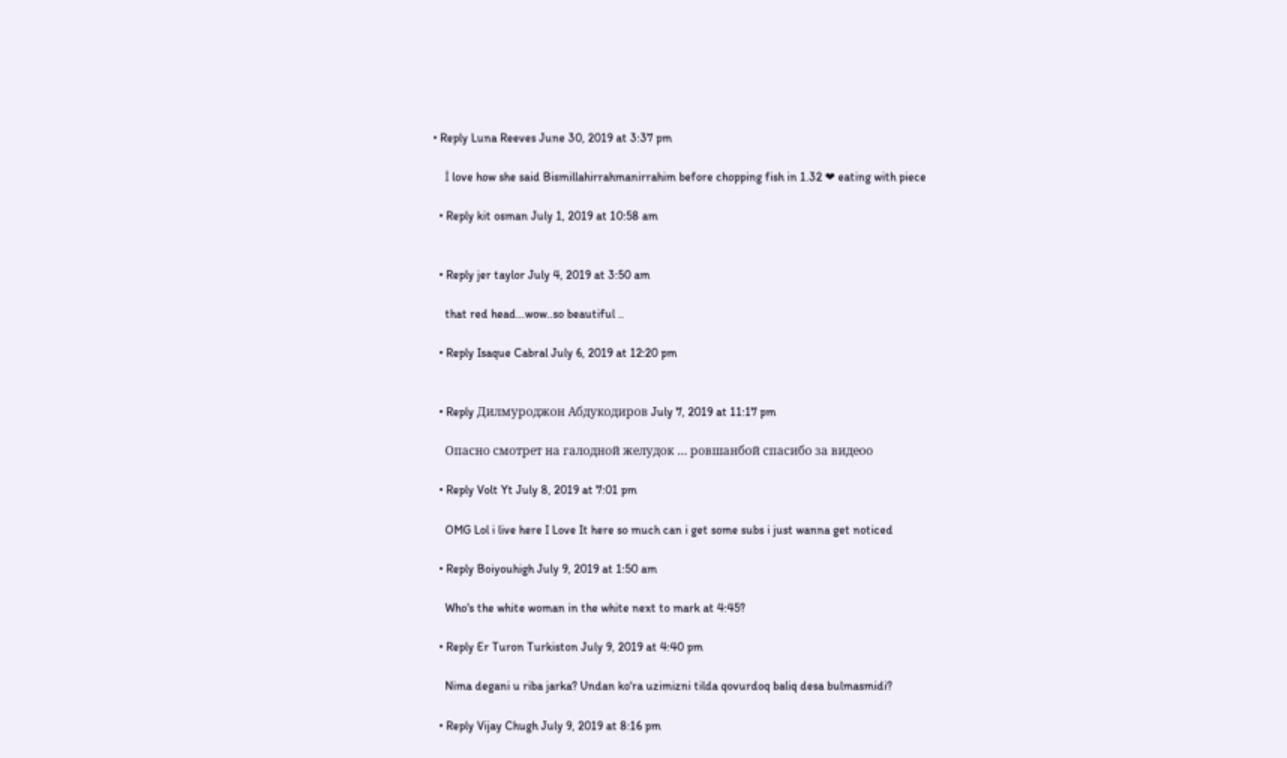• Reply Luna Reeves June 30, 2019 at 3:37 pm

    İ love how she said Bismillahirrahmanirrahim before chopping fish in 1.32 ❤ eating with piece

  • Reply kit osman July 1, 2019 at 10:58 am


  • Reply jer taylor July 4, 2019 at 3:50 am

    that red head…wow..so beautiful ..

  • Reply Isaque Cabral July 6, 2019 at 12:20 pm


  • Reply Дилмуроджон Абдукодиров July 7, 2019 at 11:17 pm

    Опасно смотрет на галодной желудок … ровшанбой спасибо за видеоо

  • Reply Volt Yt July 8, 2019 at 7:01 pm

    OMG Lol i live here I Love It here so much can i get some subs i just wanna get noticed

  • Reply Boiyouhigh July 9, 2019 at 1:50 am

    Who's the white woman in the white next to mark at 4:45?

  • Reply Er Turon Turkiston July 9, 2019 at 4:40 pm

    Nima degani u riba jarka? Undan koʻra uzimizni tilda qovurdoq baliq desa bulmasmidi?

  • Reply Vijay Chugh July 9, 2019 at 8:16 pm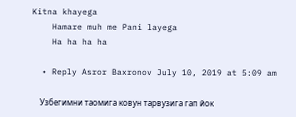Kitna khayega
    Hamare muh me Pani layega
    Ha ha ha ha

  • Reply Asror Baxronov July 10, 2019 at 5:09 am

    Узбегимни таомига ковун тарвузига гап йок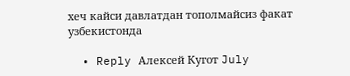хеч кайси давлатдан тополмайсиз факат узбекистонда

  • Reply Алексей Кугот July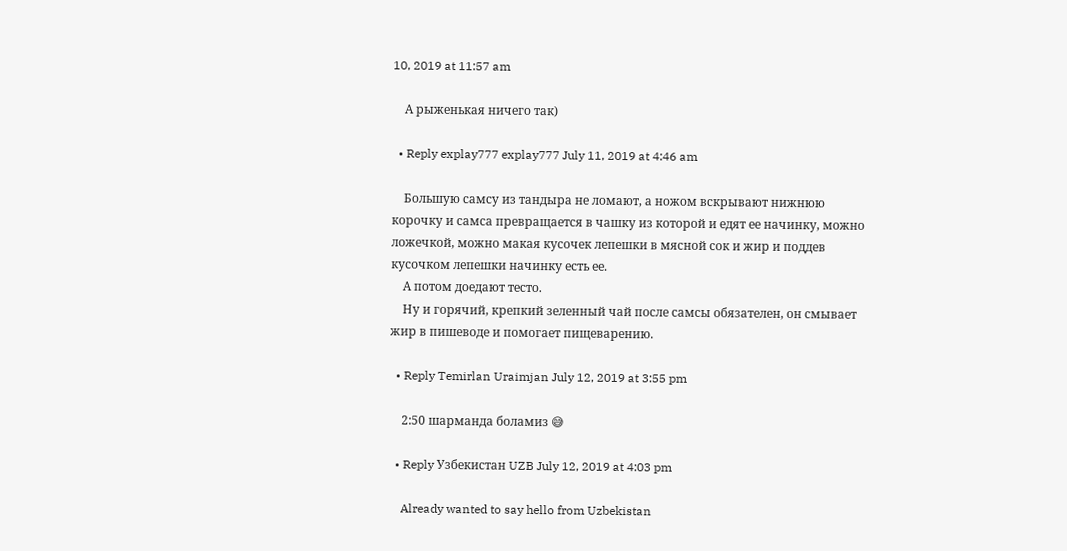10, 2019 at 11:57 am

    А рыженькая ничего так)

  • Reply explay777 explay777 July 11, 2019 at 4:46 am

    Большую самсу из тандыра не ломают, а ножом вскрывают нижнюю корочку и самса превращается в чашку из которой и едят ее начинку, можно ложечкой, можно макая кусочек лепешки в мясной сок и жир и поддев кусочком лепешки начинку есть ее.
    А потом доедают тесто.
    Ну и горячий, крепкий зеленный чай после самсы обязателен, он смывает жир в пишеводе и помогает пищеварению.

  • Reply Temirlan Uraimjan July 12, 2019 at 3:55 pm

    2:50 шарманда боламиз 😅

  • Reply Узбекистан UZB July 12, 2019 at 4:03 pm

    Already wanted to say hello from Uzbekistan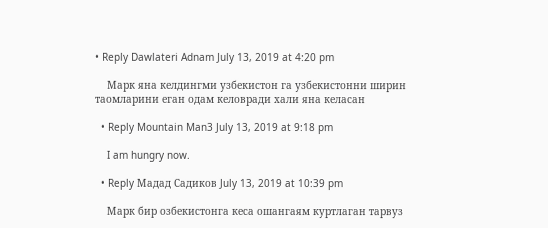• Reply Dawlateri Adnam July 13, 2019 at 4:20 pm

    Марк яна келдингми узбекистон га узбекистонни ширин таомларини еган одам келовради хали яна келасан

  • Reply Mountain Man3 July 13, 2019 at 9:18 pm

    I am hungry now.

  • Reply Мадад Садиков July 13, 2019 at 10:39 pm

    Марк бир озбекистонга кеса ошангаям куртлаган тарвуз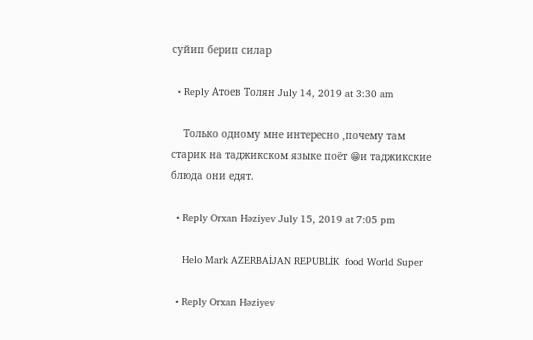суйип берип силар

  • Reply Атоев Толян July 14, 2019 at 3:30 am

    Только одному мне интересно ,почему там старик на таджикском языке поёт 😁и таджикские блюда они едят.

  • Reply Orxan Həziyev July 15, 2019 at 7:05 pm

    Helo Mark AZERBAİJAN REPUBLİK  food World Super

  • Reply Orxan Həziyev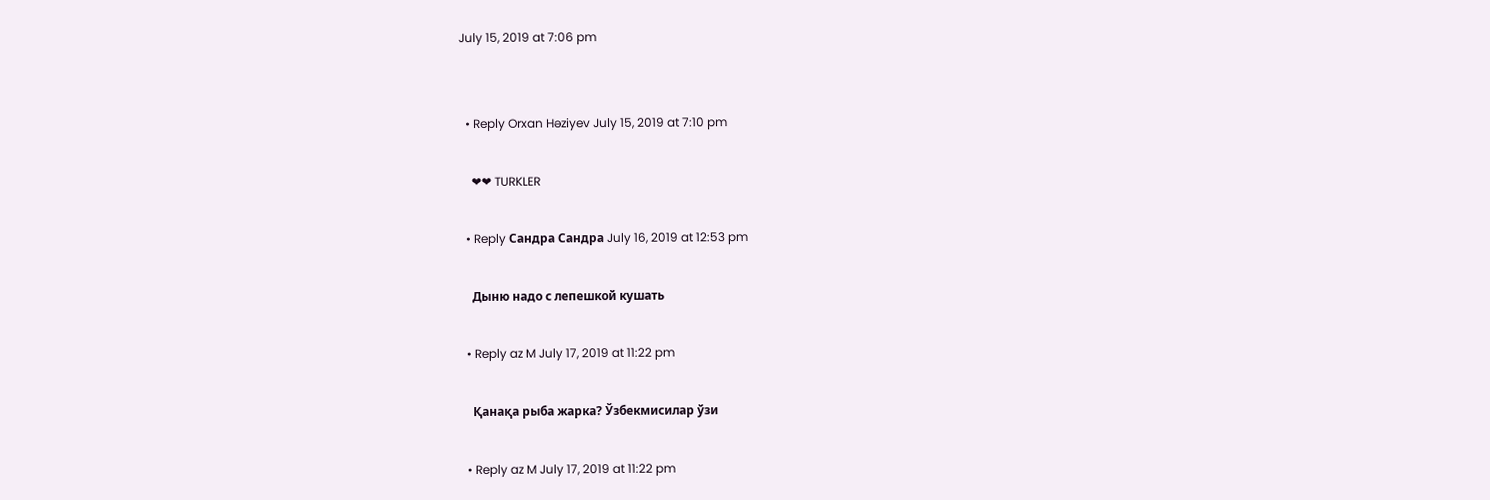July 15, 2019 at 7:06 pm


  • Reply Orxan Həziyev July 15, 2019 at 7:10 pm

    ❤❤ TURKLER

  • Reply Сандра Сандра July 16, 2019 at 12:53 pm

    Дыню надо с лепешкой кушать

  • Reply az M July 17, 2019 at 11:22 pm

    Қанақа рыба жарка? Ўзбекмисилар ўзи

  • Reply az M July 17, 2019 at 11:22 pm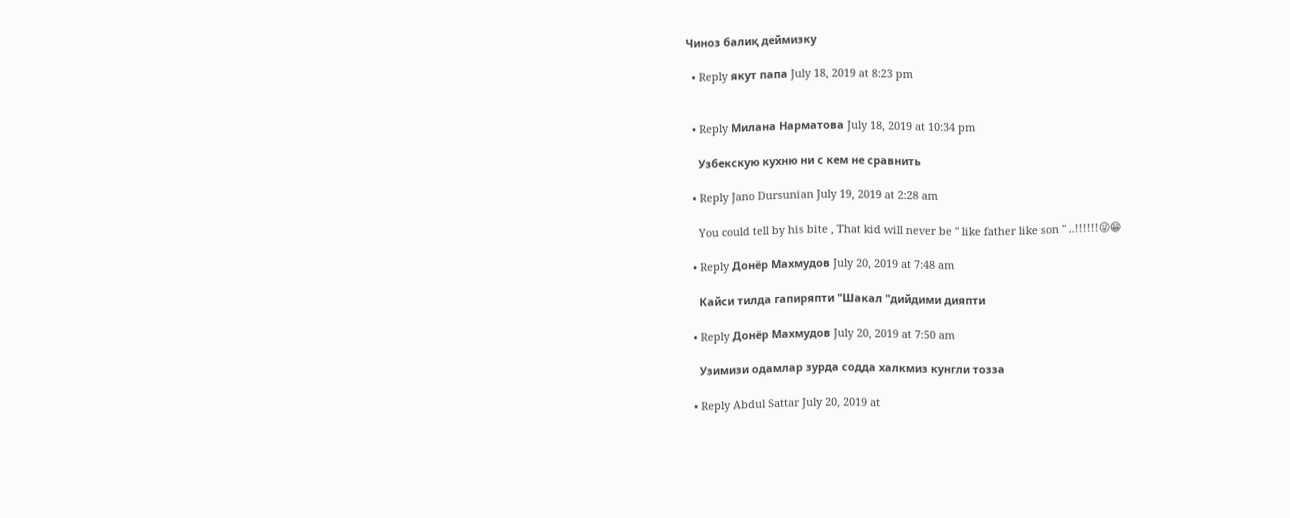Чиноз балиқ деймизку

  • Reply якут папа July 18, 2019 at 8:23 pm


  • Reply Милана Нарматова July 18, 2019 at 10:34 pm

    Узбекскую кухню ни с кем не сравнить

  • Reply Jano Dursunian July 19, 2019 at 2:28 am

    You could tell by his bite , That kid will never be " like father like son " ..!!!!!!😜😁

  • Reply Донёр Махмудов July 20, 2019 at 7:48 am

    Кайси тилда гапиряпти "Шакал "дийдими дияпти

  • Reply Донёр Махмудов July 20, 2019 at 7:50 am

    Узимизи одамлар зурда содда халкмиз кунгли тозза

  • Reply Abdul Sattar July 20, 2019 at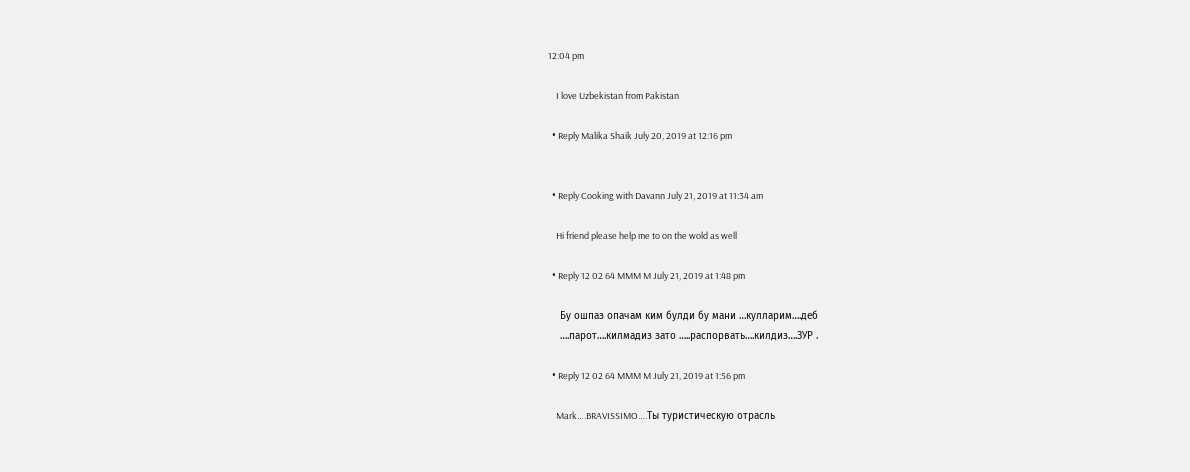12:04 pm

    I love Uzbekistan from Pakistan

  • Reply Malika Shaik July 20, 2019 at 12:16 pm


  • Reply Cooking with Davann July 21, 2019 at 11:34 am

    Hi friend please help me to on the wold as well

  • Reply 12 02 64 MMM M July 21, 2019 at 1:48 pm

    Бу ошпаз опачам ким булди бу мани …кулларим….деб
    ….парот….килмадиз зато …..распорвать….килдиз….ЗУР .

  • Reply 12 02 64 MMM M July 21, 2019 at 1:56 pm

    Mark….BRAVISSIMO….Ты туристическую отрасль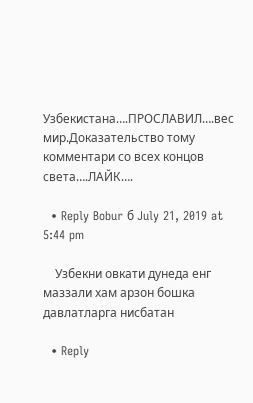Узбекистана….ПРОСЛАВИЛ….вес мир.Доказательство тому комментари со всех концов света….ЛАЙК….

  • Reply Bobur б July 21, 2019 at 5:44 pm

    Узбекни овкати дунеда енг маззали хам арзон бошка давлатларга нисбатан

  • Reply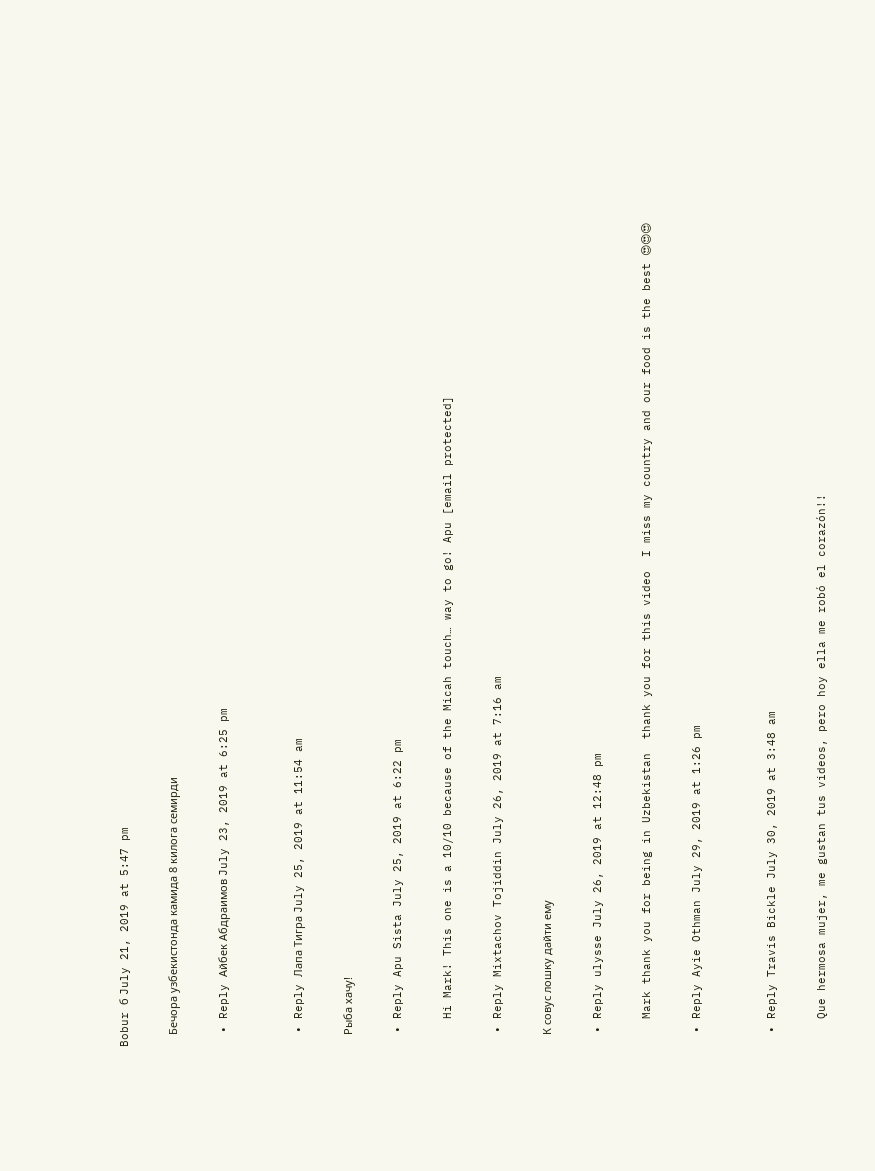Bobur б July 21, 2019 at 5:47 pm

    Бечора узбекистонда камида 8 килога семирди

  • Reply Айбек Абдраимов July 23, 2019 at 6:25 pm


  • Reply Лапа Тигра July 25, 2019 at 11:54 am

    Рыба хачу!

  • Reply Apu Sista July 25, 2019 at 6:22 pm

    Hi Mark! This one is a 10/10 because of the Micah touch… way to go! Apu [email protected]

  • Reply Mixtachov Tojiddin July 26, 2019 at 7:16 am

    К совус лошку дайти ему

  • Reply ulysse July 26, 2019 at 12:48 pm

    Mark thank you for being in Uzbekistan  thank you for this video  I miss my country and our food is the best 😍😍😍

  • Reply Ayie Othman July 29, 2019 at 1:26 pm


  • Reply Travis Bickle July 30, 2019 at 3:48 am

    Que hermosa mujer, me gustan tus videos, pero hoy ella me robó el corazón!!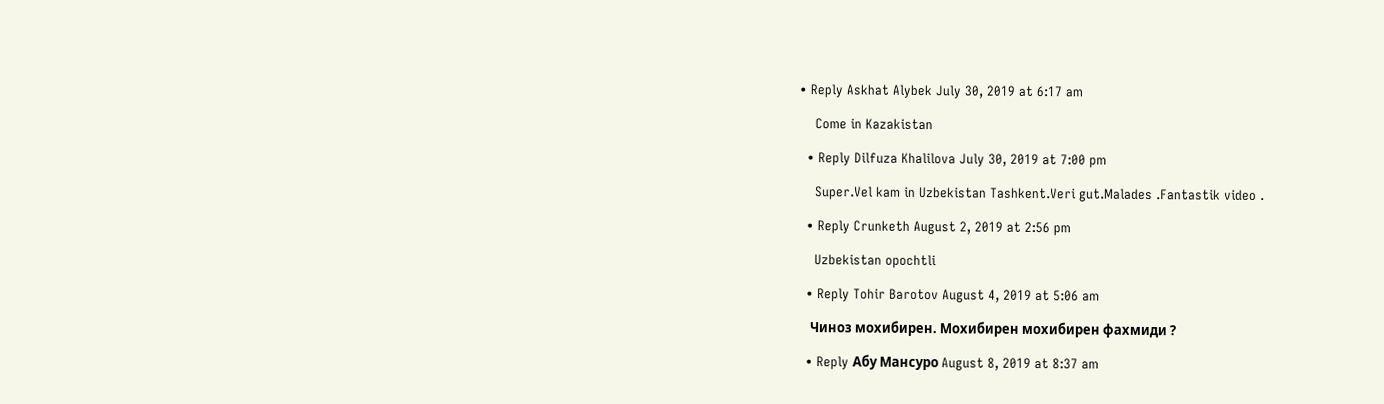• Reply Askhat Alybek July 30, 2019 at 6:17 am

    Come in Kazakistan

  • Reply Dilfuza Khalilova July 30, 2019 at 7:00 pm

    Super.Vel kam in Uzbekistan Tashkent.Veri gut.Malades .Fantastik video .

  • Reply Crunketh August 2, 2019 at 2:56 pm

    Uzbekistan opochtli

  • Reply Tohir Barotov August 4, 2019 at 5:06 am

    Чиноз мохибирен. Мохибирен мохибирен фахмиди ?

  • Reply Абу Мансуро August 8, 2019 at 8:37 am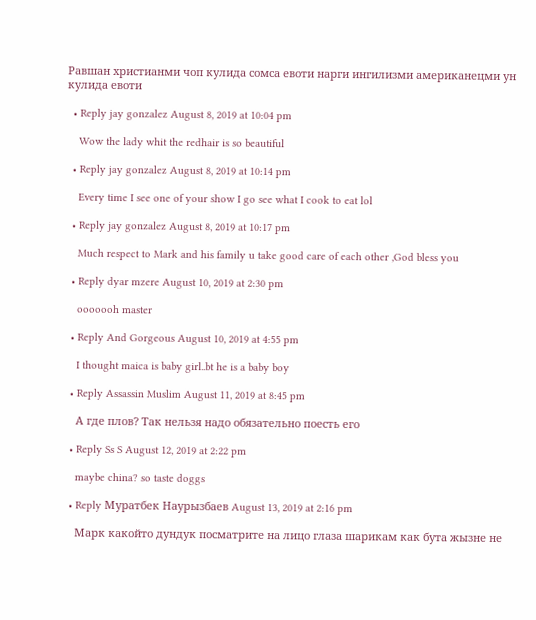Равшан христианми чоп кулида сомса евоти нарги ингилизми американецми ун кулида евоти

  • Reply jay gonzalez August 8, 2019 at 10:04 pm

    Wow the lady whit the redhair is so beautiful

  • Reply jay gonzalez August 8, 2019 at 10:14 pm

    Every time I see one of your show I go see what I cook to eat lol

  • Reply jay gonzalez August 8, 2019 at 10:17 pm

    Much respect to Mark and his family u take good care of each other ,God bless you

  • Reply dyar mzere August 10, 2019 at 2:30 pm

    ooooooh master

  • Reply And Gorgeous August 10, 2019 at 4:55 pm

    I thought maica is baby girl..bt he is a baby boy

  • Reply Assassin Muslim August 11, 2019 at 8:45 pm

    А где плов? Так нельзя надо обязательно поесть его

  • Reply Ss S August 12, 2019 at 2:22 pm

    maybe china? so taste doggs

  • Reply Муратбек Наурызбаев August 13, 2019 at 2:16 pm

    Марк какойто дундук посматрите на лицо глаза шарикам как бута жызне не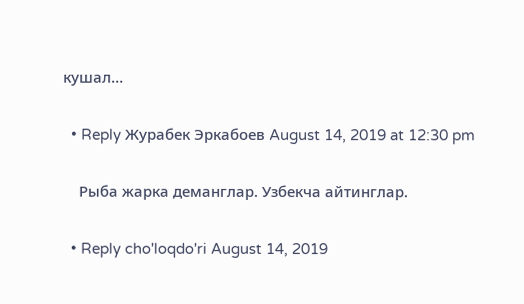кушал…

  • Reply Журабек Эркабоев August 14, 2019 at 12:30 pm

    Рыба жарка деманглар. Узбекча айтинглар.

  • Reply cho'loqdo'ri August 14, 2019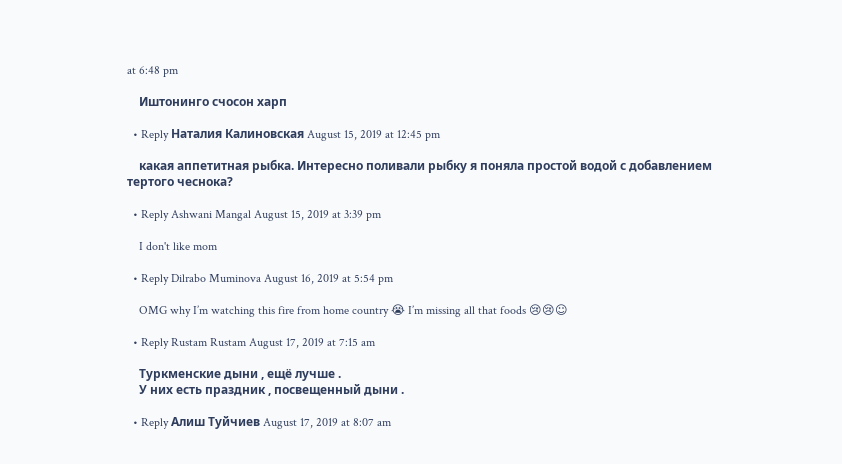at 6:48 pm

    Иштонинго счосон харп

  • Reply Наталия Калиновская August 15, 2019 at 12:45 pm

    какая аппетитная рыбка. Интересно поливали рыбку я поняла простой водой с добавлением тертого чеснока?

  • Reply Ashwani Mangal August 15, 2019 at 3:39 pm

    I don't like mom

  • Reply Dilrabo Muminova August 16, 2019 at 5:54 pm

    OMG why I’m watching this fire from home country 😭 I’m missing all that foods 😢😢☺

  • Reply Rustam Rustam August 17, 2019 at 7:15 am

    Туркменские дыни , ещё лучше .
    У них есть праздник , посвещенный дыни .

  • Reply Алиш Туйчиев August 17, 2019 at 8:07 am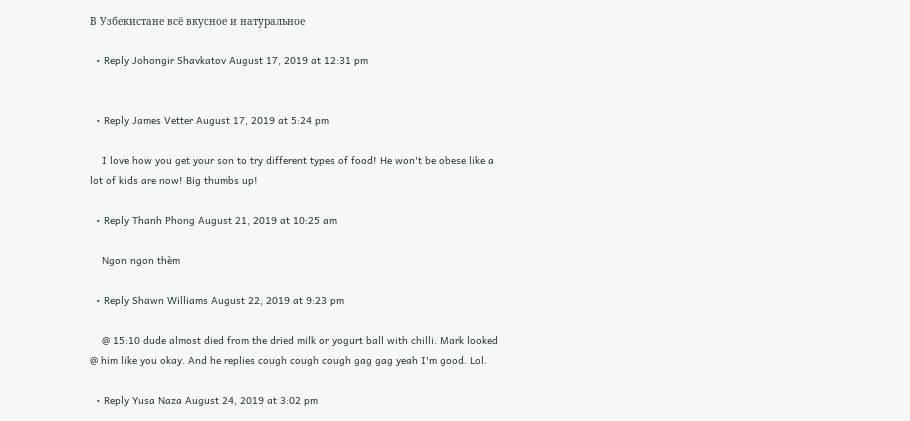В Узбекистане всё вкусное и натуральное

  • Reply Johongir Shavkatov August 17, 2019 at 12:31 pm


  • Reply James Vetter August 17, 2019 at 5:24 pm

    I love how you get your son to try different types of food! He won't be obese like a lot of kids are now! Big thumbs up!

  • Reply Thanh Phong August 21, 2019 at 10:25 am

    Ngon ngon thèm

  • Reply Shawn Williams August 22, 2019 at 9:23 pm

    @ 15:10 dude almost died from the dried milk or yogurt ball with chilli. Mark looked @ him like you okay. And he replies cough cough cough gag gag yeah I'm good. Lol.

  • Reply Yusa Naza August 24, 2019 at 3:02 pm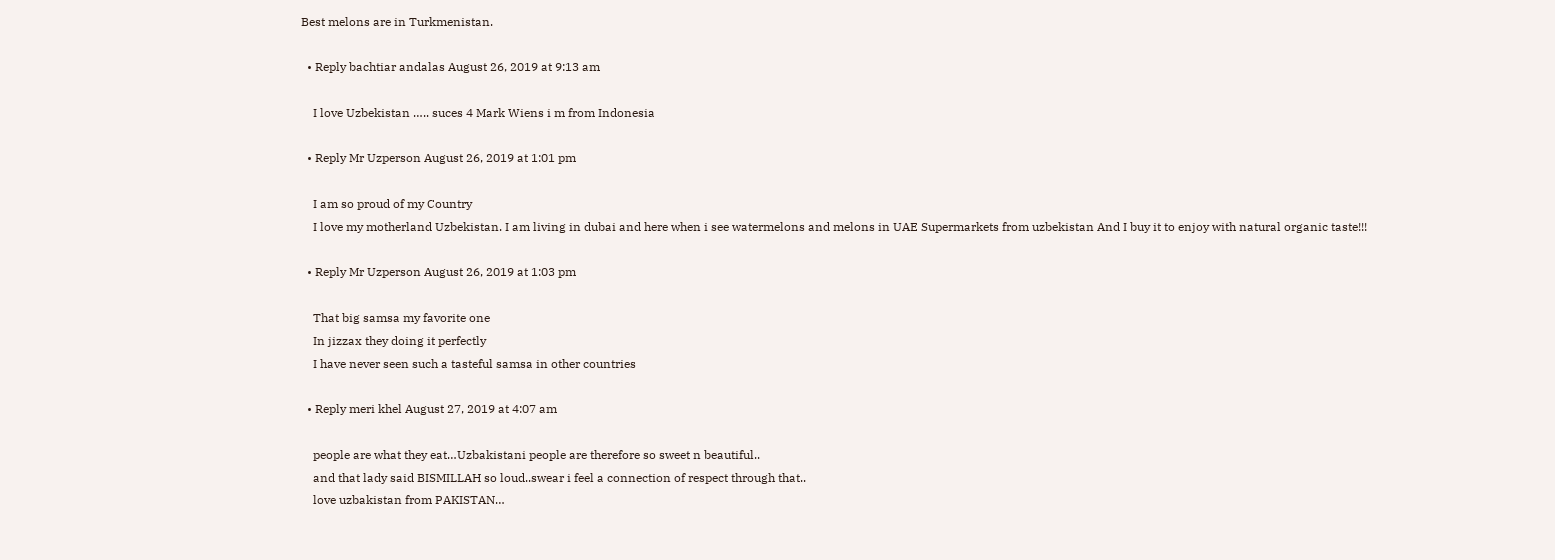Best melons are in Turkmenistan.

  • Reply bachtiar andalas August 26, 2019 at 9:13 am

    I love Uzbekistan ….. suces 4 Mark Wiens i m from Indonesia

  • Reply Mr Uzperson August 26, 2019 at 1:01 pm

    I am so proud of my Country
    I love my motherland Uzbekistan. I am living in dubai and here when i see watermelons and melons in UAE Supermarkets from uzbekistan And I buy it to enjoy with natural organic taste!!!

  • Reply Mr Uzperson August 26, 2019 at 1:03 pm

    That big samsa my favorite one
    In jizzax they doing it perfectly
    I have never seen such a tasteful samsa in other countries

  • Reply meri khel August 27, 2019 at 4:07 am

    people are what they eat…Uzbakistani people are therefore so sweet n beautiful..
    and that lady said BISMILLAH so loud..swear i feel a connection of respect through that..
    love uzbakistan from PAKISTAN…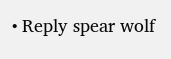• Reply spear wolf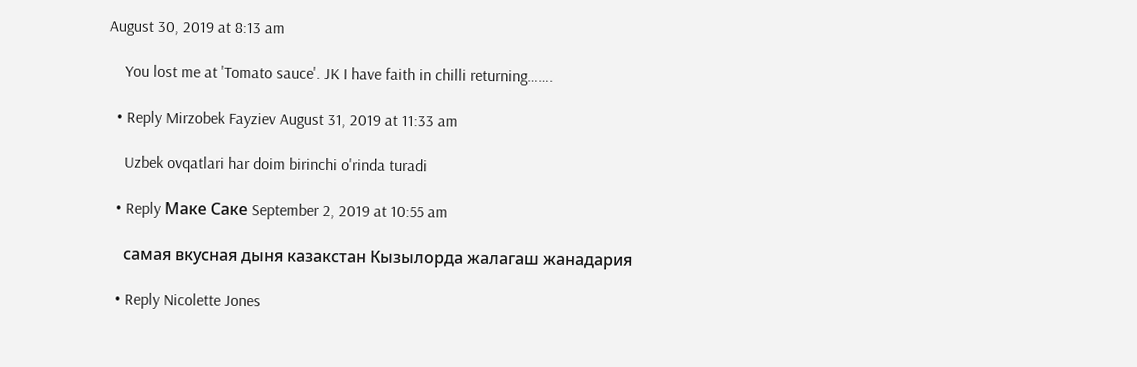August 30, 2019 at 8:13 am

    You lost me at 'Tomato sauce'. JK I have faith in chilli returning…….

  • Reply Mirzobek Fayziev August 31, 2019 at 11:33 am

    Uzbek ovqatlari har doim birinchi o'rinda turadi

  • Reply Маке Саке September 2, 2019 at 10:55 am

    самая вкусная дыня казакстан Кызылорда жалагаш жанадария

  • Reply Nicolette Jones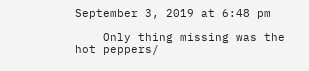September 3, 2019 at 6:48 pm

    Only thing missing was the hot peppers/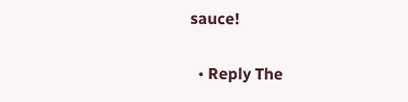sauce!

  • Reply The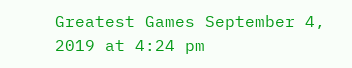Greatest Games September 4, 2019 at 4:24 pm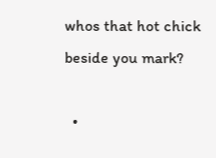whos that hot chick beside you mark?

  •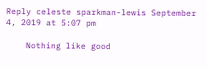Reply celeste sparkman-lewis September 4, 2019 at 5:07 pm

    Nothing like good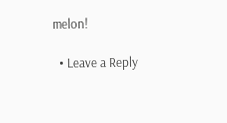melon!

  • Leave a Reply